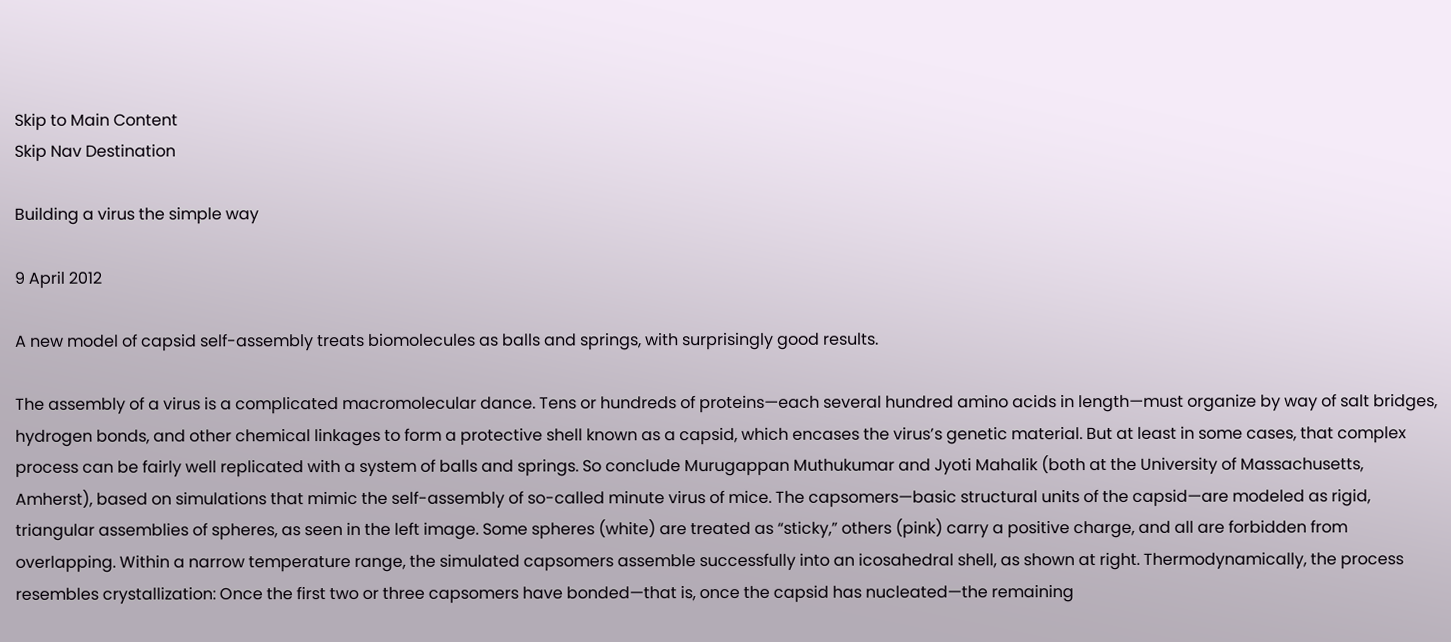Skip to Main Content
Skip Nav Destination

Building a virus the simple way

9 April 2012

A new model of capsid self-assembly treats biomolecules as balls and springs, with surprisingly good results.

The assembly of a virus is a complicated macromolecular dance. Tens or hundreds of proteins—each several hundred amino acids in length—must organize by way of salt bridges, hydrogen bonds, and other chemical linkages to form a protective shell known as a capsid, which encases the virus’s genetic material. But at least in some cases, that complex process can be fairly well replicated with a system of balls and springs. So conclude Murugappan Muthukumar and Jyoti Mahalik (both at the University of Massachusetts, Amherst), based on simulations that mimic the self-assembly of so-called minute virus of mice. The capsomers—basic structural units of the capsid—are modeled as rigid, triangular assemblies of spheres, as seen in the left image. Some spheres (white) are treated as “sticky,” others (pink) carry a positive charge, and all are forbidden from overlapping. Within a narrow temperature range, the simulated capsomers assemble successfully into an icosahedral shell, as shown at right. Thermodynamically, the process resembles crystallization: Once the first two or three capsomers have bonded—that is, once the capsid has nucleated—the remaining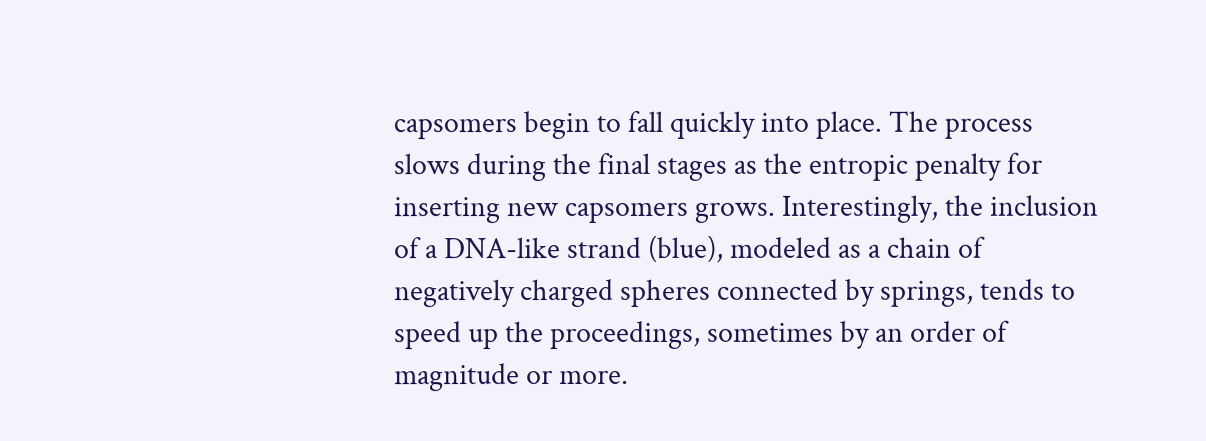capsomers begin to fall quickly into place. The process slows during the final stages as the entropic penalty for inserting new capsomers grows. Interestingly, the inclusion of a DNA-like strand (blue), modeled as a chain of negatively charged spheres connected by springs, tends to speed up the proceedings, sometimes by an order of magnitude or more.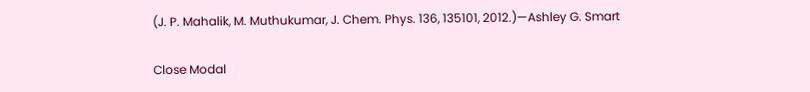(J. P. Mahalik, M. Muthukumar, J. Chem. Phys. 136, 135101, 2012.)—Ashley G. Smart

Close Modal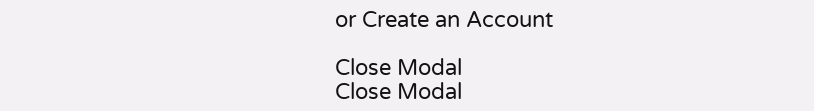or Create an Account

Close Modal
Close Modal